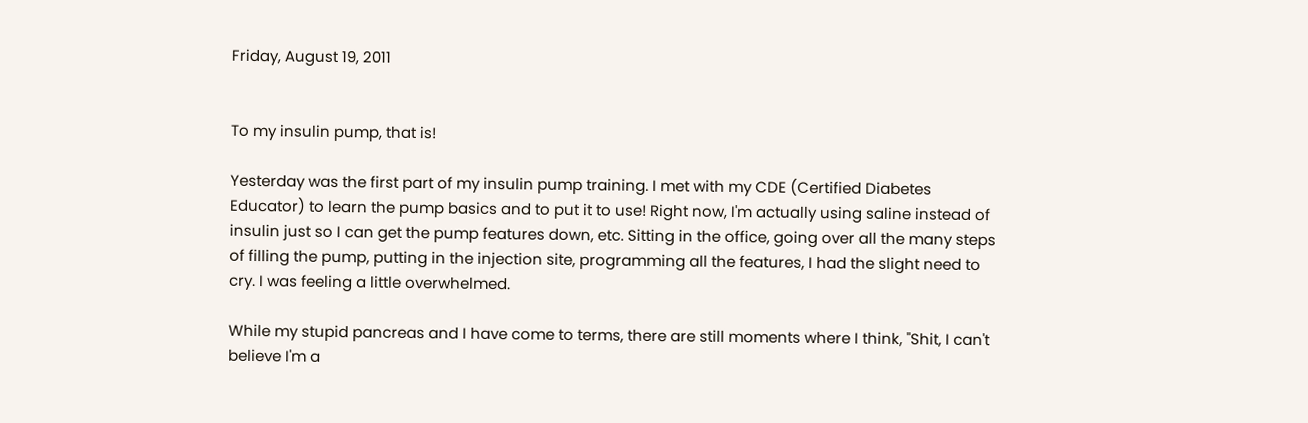Friday, August 19, 2011


To my insulin pump, that is!

Yesterday was the first part of my insulin pump training. I met with my CDE (Certified Diabetes Educator) to learn the pump basics and to put it to use! Right now, I'm actually using saline instead of insulin just so I can get the pump features down, etc. Sitting in the office, going over all the many steps of filling the pump, putting in the injection site, programming all the features, I had the slight need to cry. I was feeling a little overwhelmed.

While my stupid pancreas and I have come to terms, there are still moments where I think, "Shit, I can't believe I'm a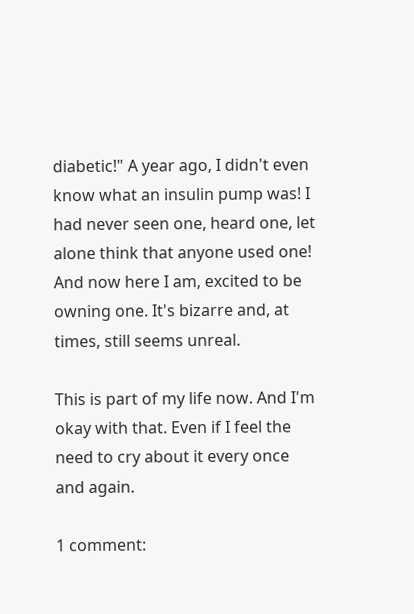diabetic!" A year ago, I didn't even know what an insulin pump was! I had never seen one, heard one, let alone think that anyone used one! And now here I am, excited to be owning one. It's bizarre and, at times, still seems unreal.

This is part of my life now. And I'm okay with that. Even if I feel the need to cry about it every once and again.

1 comment: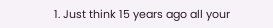1. Just think 15 years ago all your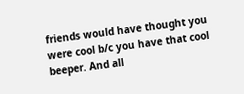friends would have thought you were cool b/c you have that cool beeper. And all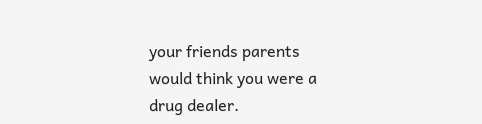your friends parents would think you were a drug dealer.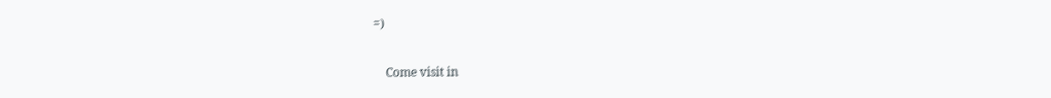=)

    Come visit in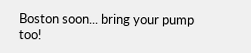Boston soon... bring your pump too!